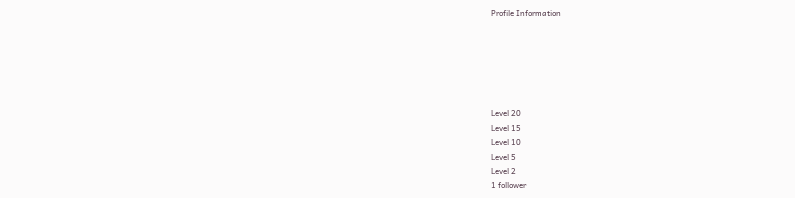Profile Information






Level 20
Level 15
Level 10
Level 5
Level 2
1 follower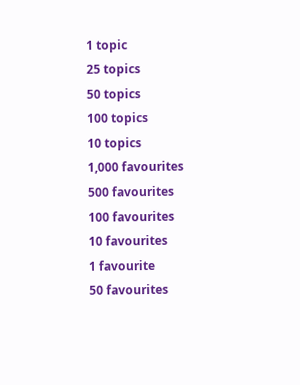1 topic
25 topics
50 topics
100 topics
10 topics
1,000 favourites
500 favourites
100 favourites
10 favourites
1 favourite
50 favourites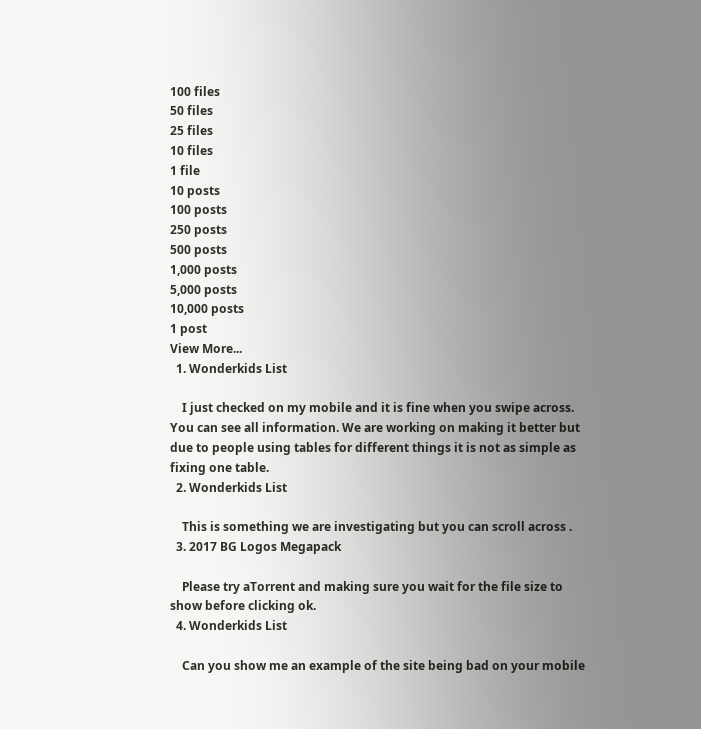100 files
50 files
25 files
10 files
1 file
10 posts
100 posts
250 posts
500 posts
1,000 posts
5,000 posts
10,000 posts
1 post
View More...
  1. Wonderkids List

    I just checked on my mobile and it is fine when you swipe across. You can see all information. We are working on making it better but due to people using tables for different things it is not as simple as fixing one table.
  2. Wonderkids List

    This is something we are investigating but you can scroll across .
  3. 2017 BG Logos Megapack

    Please try aTorrent and making sure you wait for the file size to show before clicking ok.
  4. Wonderkids List

    Can you show me an example of the site being bad on your mobile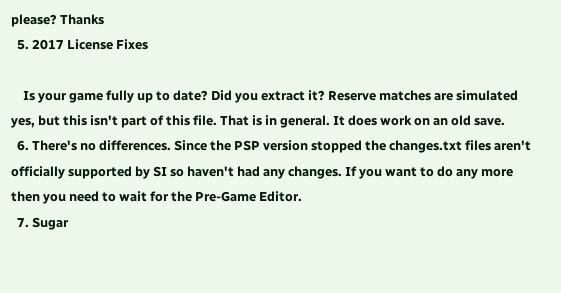please? Thanks
  5. 2017 License Fixes

    Is your game fully up to date? Did you extract it? Reserve matches are simulated yes, but this isn't part of this file. That is in general. It does work on an old save.
  6. There's no differences. Since the PSP version stopped the changes.txt files aren't officially supported by SI so haven't had any changes. If you want to do any more then you need to wait for the Pre-Game Editor.
  7. Sugar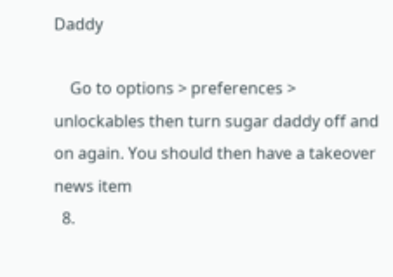Daddy

    Go to options > preferences > unlockables then turn sugar daddy off and on again. You should then have a takeover news item
  8.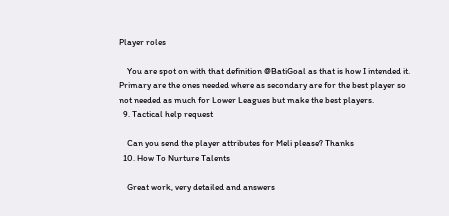Player roles

    You are spot on with that definition @BatiGoal as that is how I intended it. Primary are the ones needed where as secondary are for the best player so not needed as much for Lower Leagues but make the best players.
  9. Tactical help request

    Can you send the player attributes for Meli please? Thanks
  10. How To Nurture Talents

    Great work, very detailed and answers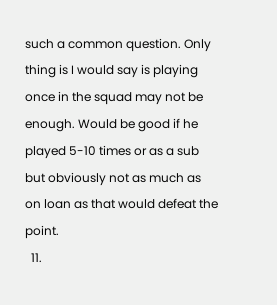such a common question. Only thing is I would say is playing once in the squad may not be enough. Would be good if he played 5-10 times or as a sub but obviously not as much as on loan as that would defeat the point.
  11.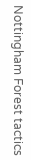Nottingham Forest tactics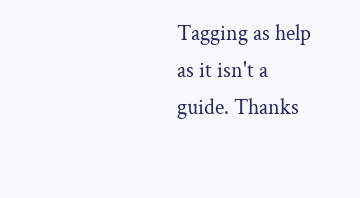Tagging as help as it isn't a guide. Thanks